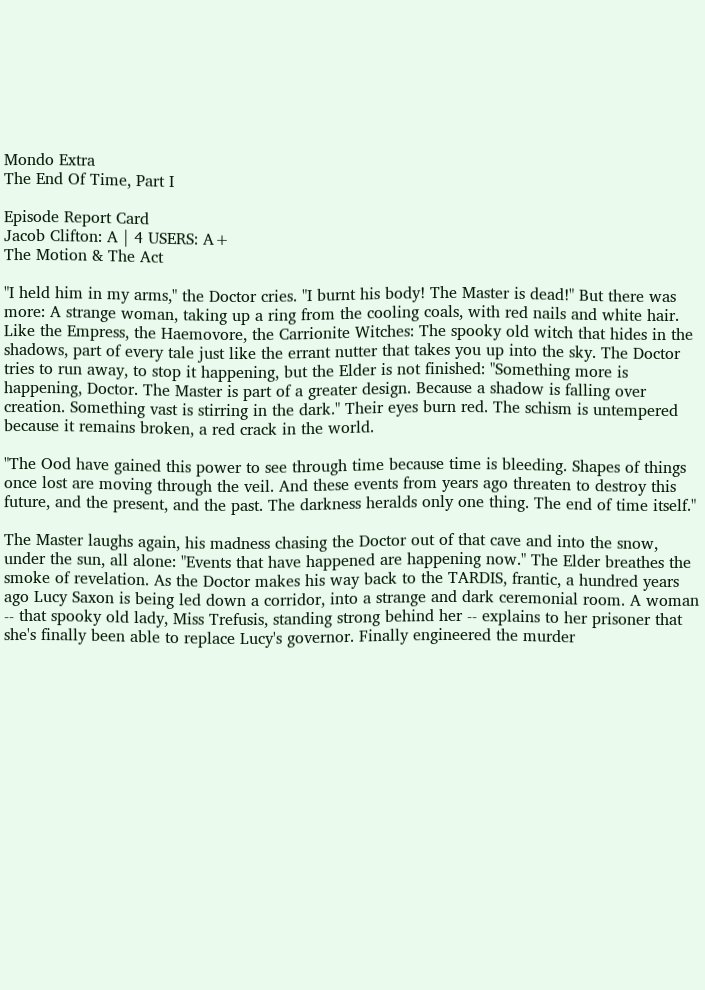Mondo Extra
The End Of Time, Part I

Episode Report Card
Jacob Clifton: A | 4 USERS: A+
The Motion & The Act

"I held him in my arms," the Doctor cries. "I burnt his body! The Master is dead!" But there was more: A strange woman, taking up a ring from the cooling coals, with red nails and white hair. Like the Empress, the Haemovore, the Carrionite Witches: The spooky old witch that hides in the shadows, part of every tale just like the errant nutter that takes you up into the sky. The Doctor tries to run away, to stop it happening, but the Elder is not finished: "Something more is happening, Doctor. The Master is part of a greater design. Because a shadow is falling over creation. Something vast is stirring in the dark." Their eyes burn red. The schism is untempered because it remains broken, a red crack in the world.

"The Ood have gained this power to see through time because time is bleeding. Shapes of things once lost are moving through the veil. And these events from years ago threaten to destroy this future, and the present, and the past. The darkness heralds only one thing. The end of time itself."

The Master laughs again, his madness chasing the Doctor out of that cave and into the snow, under the sun, all alone: "Events that have happened are happening now." The Elder breathes the smoke of revelation. As the Doctor makes his way back to the TARDIS, frantic, a hundred years ago Lucy Saxon is being led down a corridor, into a strange and dark ceremonial room. A woman -- that spooky old lady, Miss Trefusis, standing strong behind her -- explains to her prisoner that she's finally been able to replace Lucy's governor. Finally engineered the murder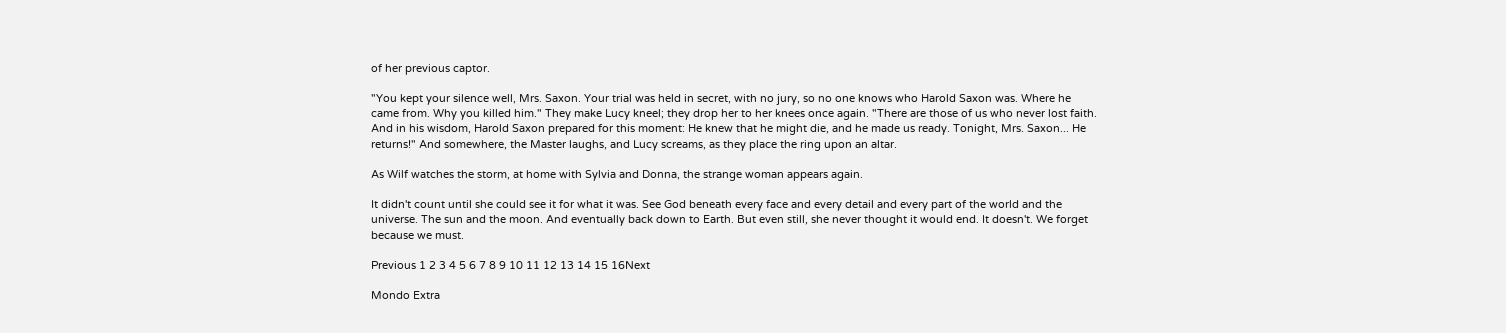of her previous captor.

"You kept your silence well, Mrs. Saxon. Your trial was held in secret, with no jury, so no one knows who Harold Saxon was. Where he came from. Why you killed him." They make Lucy kneel; they drop her to her knees once again. "There are those of us who never lost faith. And in his wisdom, Harold Saxon prepared for this moment: He knew that he might die, and he made us ready. Tonight, Mrs. Saxon... He returns!" And somewhere, the Master laughs, and Lucy screams, as they place the ring upon an altar.

As Wilf watches the storm, at home with Sylvia and Donna, the strange woman appears again.

It didn't count until she could see it for what it was. See God beneath every face and every detail and every part of the world and the universe. The sun and the moon. And eventually back down to Earth. But even still, she never thought it would end. It doesn't. We forget because we must.

Previous 1 2 3 4 5 6 7 8 9 10 11 12 13 14 15 16Next

Mondo Extra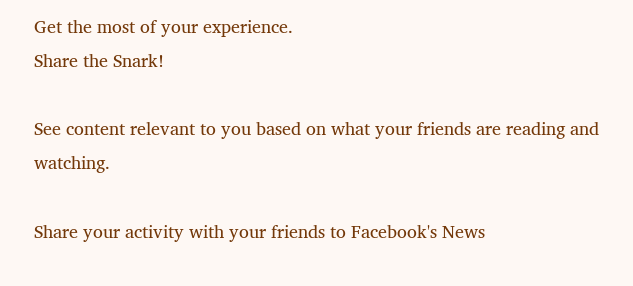Get the most of your experience.
Share the Snark!

See content relevant to you based on what your friends are reading and watching.

Share your activity with your friends to Facebook's News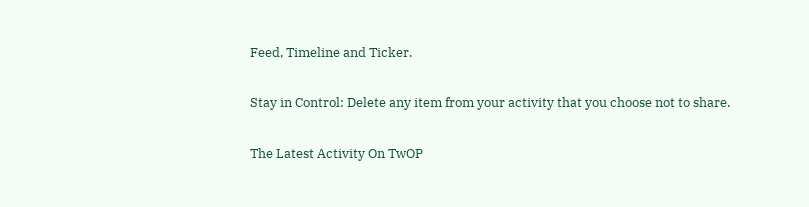Feed, Timeline and Ticker.

Stay in Control: Delete any item from your activity that you choose not to share.

The Latest Activity On TwOP